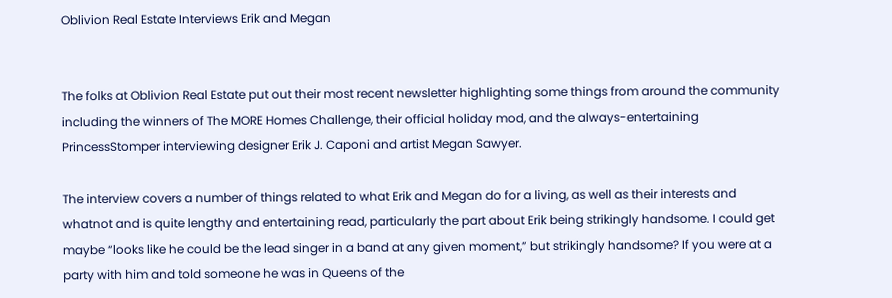Oblivion Real Estate Interviews Erik and Megan


The folks at Oblivion Real Estate put out their most recent newsletter highlighting some things from around the community including the winners of The MORE Homes Challenge, their official holiday mod, and the always-entertaining PrincessStomper interviewing designer Erik J. Caponi and artist Megan Sawyer.

The interview covers a number of things related to what Erik and Megan do for a living, as well as their interests and whatnot and is quite lengthy and entertaining read, particularly the part about Erik being strikingly handsome. I could get maybe “looks like he could be the lead singer in a band at any given moment,” but strikingly handsome? If you were at a party with him and told someone he was in Queens of the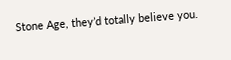Stone Age, they’d totally believe you.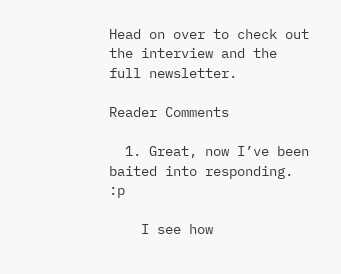Head on over to check out the interview and the full newsletter.

Reader Comments

  1. Great, now I’ve been baited into responding. :p

    I see how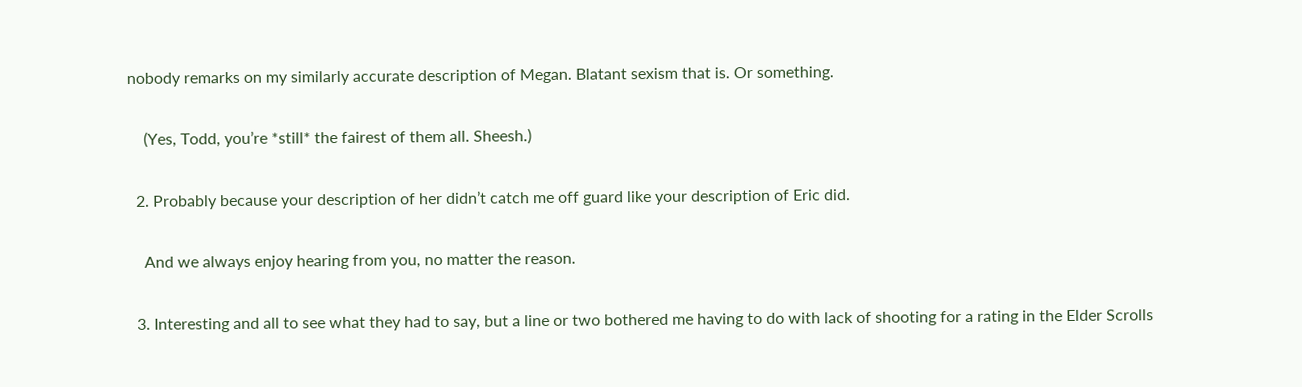nobody remarks on my similarly accurate description of Megan. Blatant sexism that is. Or something.

    (Yes, Todd, you’re *still* the fairest of them all. Sheesh.)

  2. Probably because your description of her didn’t catch me off guard like your description of Eric did.

    And we always enjoy hearing from you, no matter the reason.

  3. Interesting and all to see what they had to say, but a line or two bothered me having to do with lack of shooting for a rating in the Elder Scrolls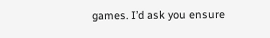games. I’d ask you ensure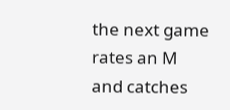the next game rates an M and catches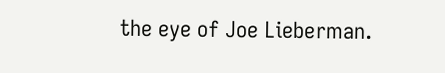the eye of Joe Lieberman.